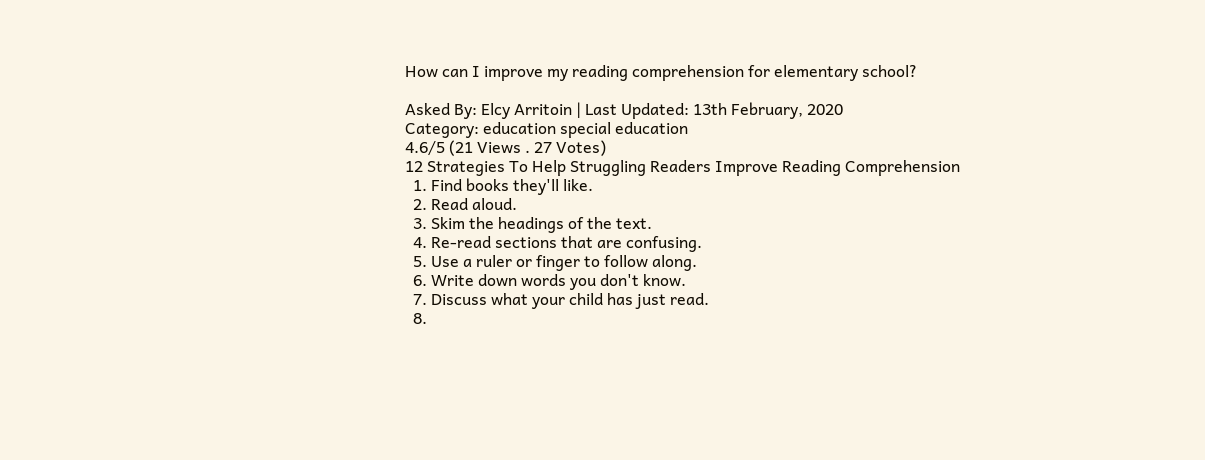How can I improve my reading comprehension for elementary school?

Asked By: Elcy Arritoin | Last Updated: 13th February, 2020
Category: education special education
4.6/5 (21 Views . 27 Votes)
12 Strategies To Help Struggling Readers Improve Reading Comprehension
  1. Find books they'll like.
  2. Read aloud.
  3. Skim the headings of the text.
  4. Re-read sections that are confusing.
  5. Use a ruler or finger to follow along.
  6. Write down words you don't know.
  7. Discuss what your child has just read.
  8.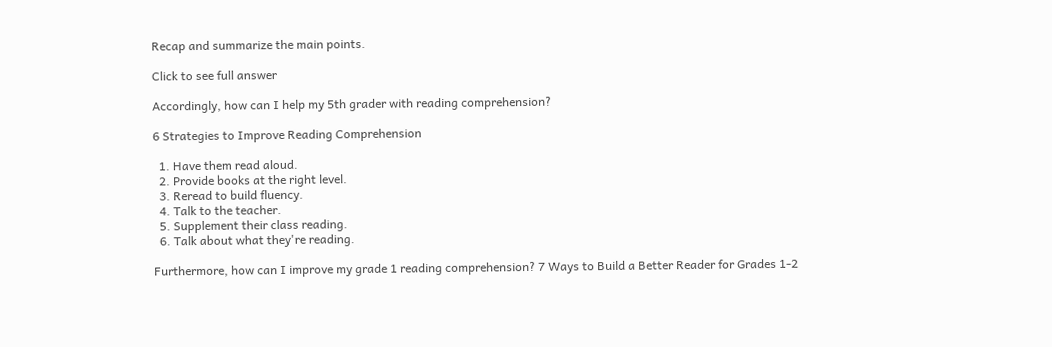Recap and summarize the main points.

Click to see full answer

Accordingly, how can I help my 5th grader with reading comprehension?

6 Strategies to Improve Reading Comprehension

  1. Have them read aloud.
  2. Provide books at the right level.
  3. Reread to build fluency.
  4. Talk to the teacher.
  5. Supplement their class reading.
  6. Talk about what they're reading.

Furthermore, how can I improve my grade 1 reading comprehension? 7 Ways to Build a Better Reader for Grades 1-2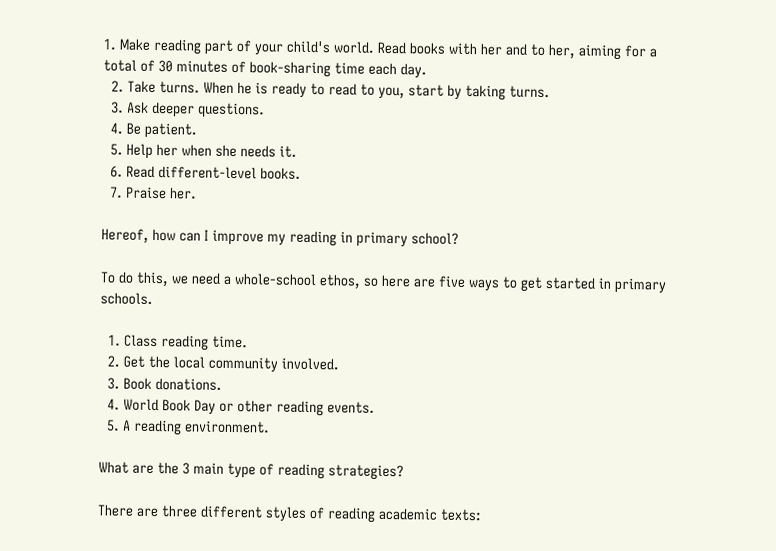1. Make reading part of your child's world. Read books with her and to her, aiming for a total of 30 minutes of book-sharing time each day.
  2. Take turns. When he is ready to read to you, start by taking turns.
  3. Ask deeper questions.
  4. Be patient.
  5. Help her when she needs it.
  6. Read different-level books.
  7. Praise her.

Hereof, how can I improve my reading in primary school?

To do this, we need a whole-school ethos, so here are five ways to get started in primary schools.

  1. Class reading time.
  2. Get the local community involved.
  3. Book donations.
  4. World Book Day or other reading events.
  5. A reading environment.

What are the 3 main type of reading strategies?

There are three different styles of reading academic texts: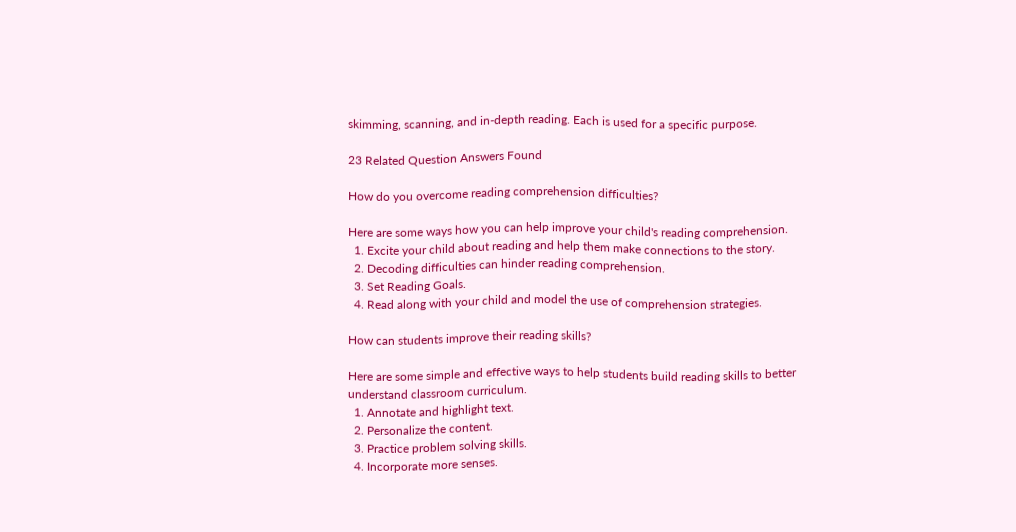skimming, scanning, and in-depth reading. Each is used for a specific purpose.

23 Related Question Answers Found

How do you overcome reading comprehension difficulties?

Here are some ways how you can help improve your child's reading comprehension.
  1. Excite your child about reading and help them make connections to the story.
  2. Decoding difficulties can hinder reading comprehension.
  3. Set Reading Goals.
  4. Read along with your child and model the use of comprehension strategies.

How can students improve their reading skills?

Here are some simple and effective ways to help students build reading skills to better understand classroom curriculum.
  1. Annotate and highlight text.
  2. Personalize the content.
  3. Practice problem solving skills.
  4. Incorporate more senses.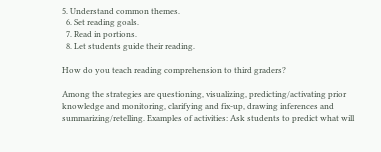5. Understand common themes.
  6. Set reading goals.
  7. Read in portions.
  8. Let students guide their reading.

How do you teach reading comprehension to third graders?

Among the strategies are questioning, visualizing, predicting/activating prior knowledge and monitoring, clarifying and fix-up, drawing inferences and summarizing/retelling. Examples of activities: Ask students to predict what will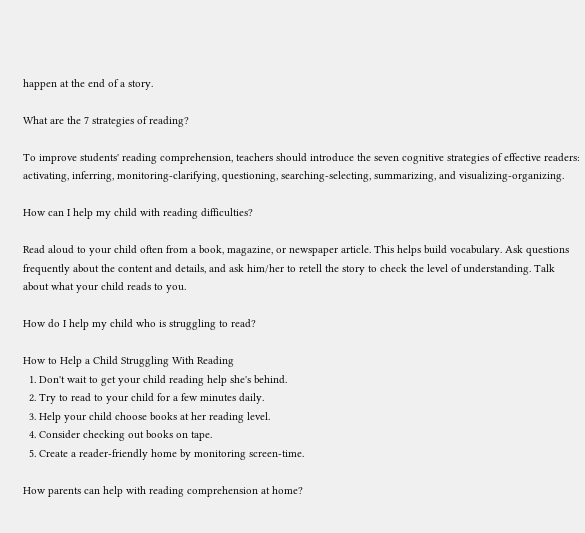happen at the end of a story.

What are the 7 strategies of reading?

To improve students' reading comprehension, teachers should introduce the seven cognitive strategies of effective readers: activating, inferring, monitoring-clarifying, questioning, searching-selecting, summarizing, and visualizing-organizing.

How can I help my child with reading difficulties?

Read aloud to your child often from a book, magazine, or newspaper article. This helps build vocabulary. Ask questions frequently about the content and details, and ask him/her to retell the story to check the level of understanding. Talk about what your child reads to you.

How do I help my child who is struggling to read?

How to Help a Child Struggling With Reading
  1. Don't wait to get your child reading help she's behind.
  2. Try to read to your child for a few minutes daily.
  3. Help your child choose books at her reading level.
  4. Consider checking out books on tape.
  5. Create a reader-friendly home by monitoring screen-time.

How parents can help with reading comprehension at home?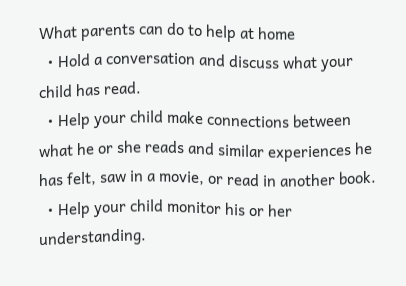What parents can do to help at home
  • Hold a conversation and discuss what your child has read.
  • Help your child make connections between what he or she reads and similar experiences he has felt, saw in a movie, or read in another book.
  • Help your child monitor his or her understanding.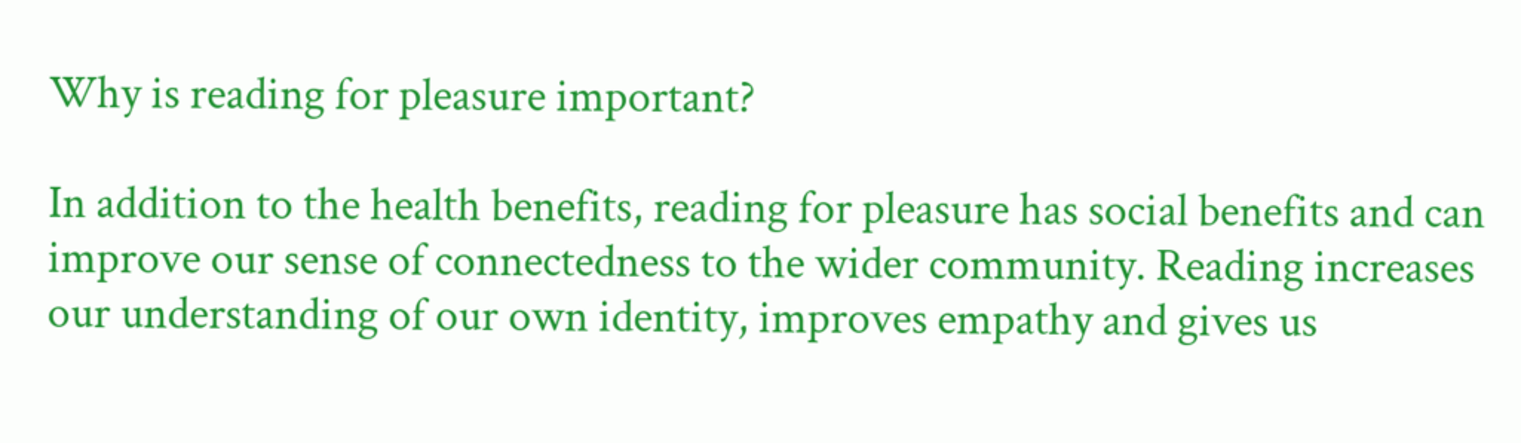Why is reading for pleasure important?

In addition to the health benefits, reading for pleasure has social benefits and can improve our sense of connectedness to the wider community. Reading increases our understanding of our own identity, improves empathy and gives us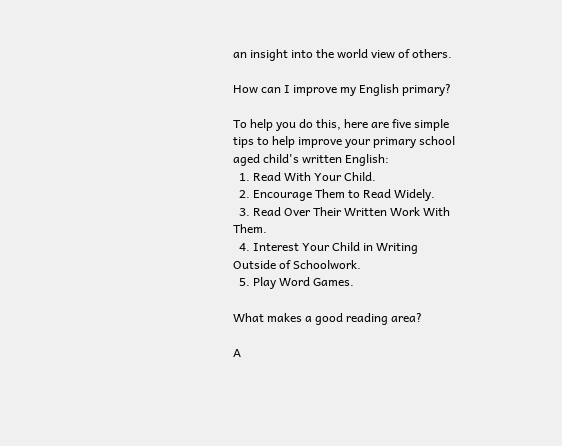an insight into the world view of others.

How can I improve my English primary?

To help you do this, here are five simple tips to help improve your primary school aged child's written English:
  1. Read With Your Child.
  2. Encourage Them to Read Widely.
  3. Read Over Their Written Work With Them.
  4. Interest Your Child in Writing Outside of Schoolwork.
  5. Play Word Games.

What makes a good reading area?

A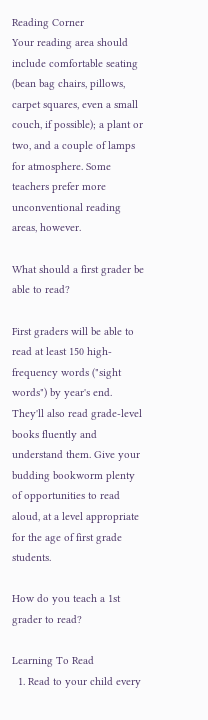Reading Corner
Your reading area should include comfortable seating (bean bag chairs, pillows, carpet squares, even a small couch, if possible); a plant or two, and a couple of lamps for atmosphere. Some teachers prefer more unconventional reading areas, however.

What should a first grader be able to read?

First graders will be able to read at least 150 high-frequency words ("sight words") by year's end. They'll also read grade-level books fluently and understand them. Give your budding bookworm plenty of opportunities to read aloud, at a level appropriate for the age of first grade students.

How do you teach a 1st grader to read?

Learning To Read
  1. Read to your child every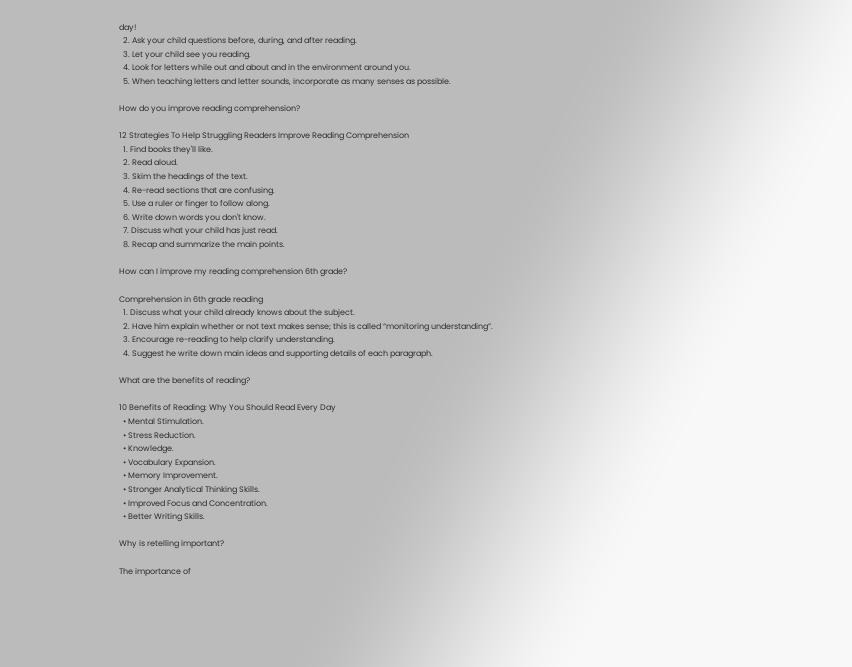day!
  2. Ask your child questions before, during, and after reading.
  3. Let your child see you reading.
  4. Look for letters while out and about and in the environment around you.
  5. When teaching letters and letter sounds, incorporate as many senses as possible.

How do you improve reading comprehension?

12 Strategies To Help Struggling Readers Improve Reading Comprehension
  1. Find books they'll like.
  2. Read aloud.
  3. Skim the headings of the text.
  4. Re-read sections that are confusing.
  5. Use a ruler or finger to follow along.
  6. Write down words you don't know.
  7. Discuss what your child has just read.
  8. Recap and summarize the main points.

How can I improve my reading comprehension 6th grade?

Comprehension in 6th grade reading
  1. Discuss what your child already knows about the subject.
  2. Have him explain whether or not text makes sense; this is called “monitoring understanding”.
  3. Encourage re-reading to help clarify understanding.
  4. Suggest he write down main ideas and supporting details of each paragraph.

What are the benefits of reading?

10 Benefits of Reading: Why You Should Read Every Day
  • Mental Stimulation.
  • Stress Reduction.
  • Knowledge.
  • Vocabulary Expansion.
  • Memory Improvement.
  • Stronger Analytical Thinking Skills.
  • Improved Focus and Concentration.
  • Better Writing Skills.

Why is retelling important?

The importance of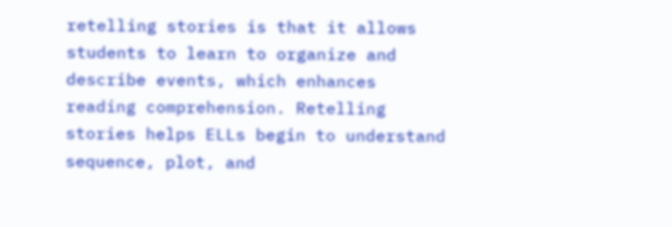retelling stories is that it allows students to learn to organize and describe events, which enhances reading comprehension. Retelling stories helps ELLs begin to understand sequence, plot, and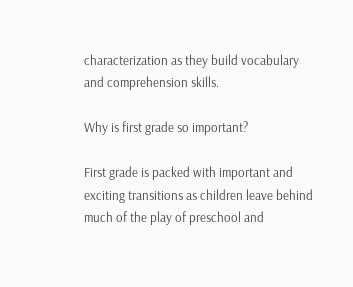characterization as they build vocabulary and comprehension skills.

Why is first grade so important?

First grade is packed with important and exciting transitions as children leave behind much of the play of preschool and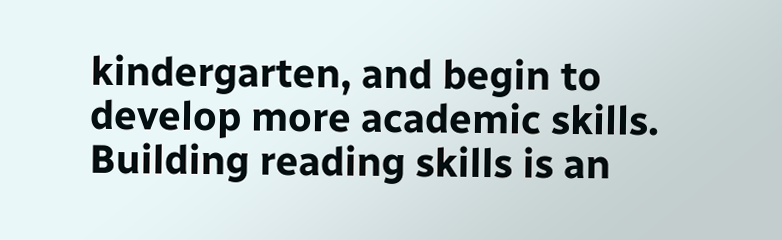kindergarten, and begin to develop more academic skills. Building reading skills is an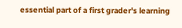essential part of a first grader's learning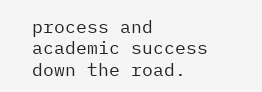process and academic success down the road.